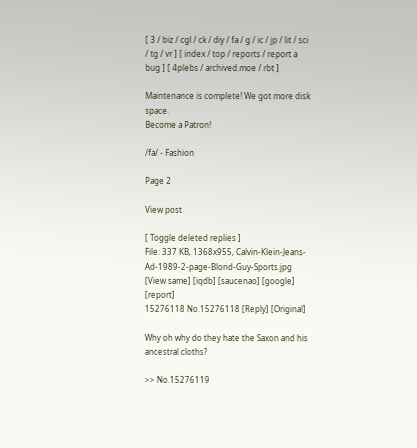[ 3 / biz / cgl / ck / diy / fa / g / ic / jp / lit / sci / tg / vr ] [ index / top / reports / report a bug ] [ 4plebs / archived.moe / rbt ]

Maintenance is complete! We got more disk space.
Become a Patron!

/fa/ - Fashion

Page 2

View post

[ Toggle deleted replies ]
File: 337 KB, 1368x955, Calvin-Klein-Jeans-Ad-1989-2-page-Blond-Guy-Sports.jpg [View same] [iqdb] [saucenao] [google] [report]
15276118 No.15276118 [Reply] [Original]

Why oh why do they hate the Saxon and his ancestral cloths?

>> No.15276119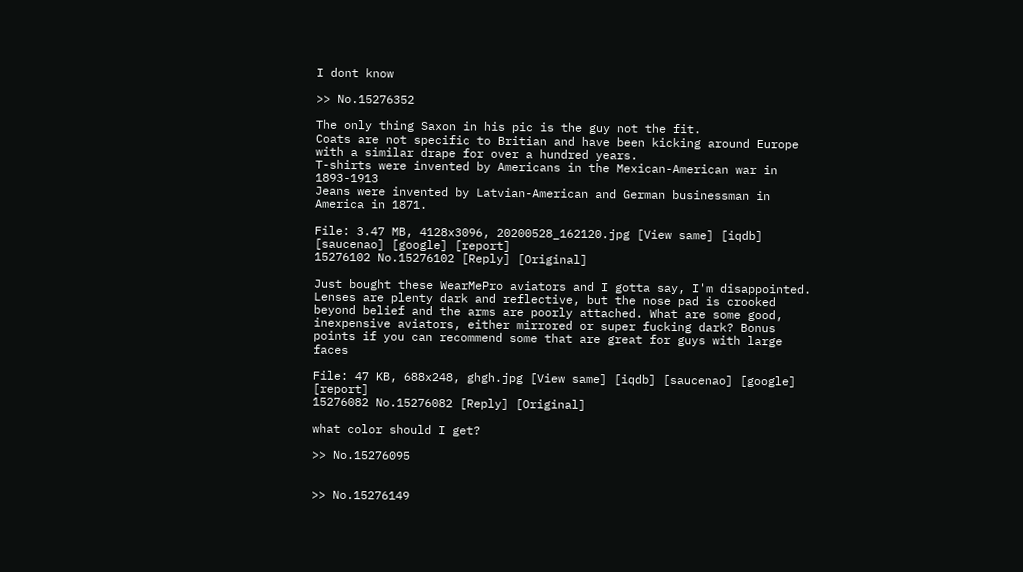I dont know

>> No.15276352

The only thing Saxon in his pic is the guy not the fit.
Coats are not specific to Britian and have been kicking around Europe with a similar drape for over a hundred years.
T-shirts were invented by Americans in the Mexican-American war in 1893-1913
Jeans were invented by Latvian-American and German businessman in America in 1871.

File: 3.47 MB, 4128x3096, 20200528_162120.jpg [View same] [iqdb] [saucenao] [google] [report]
15276102 No.15276102 [Reply] [Original]

Just bought these WearMePro aviators and I gotta say, I'm disappointed. Lenses are plenty dark and reflective, but the nose pad is crooked beyond belief and the arms are poorly attached. What are some good, inexpensive aviators, either mirrored or super fucking dark? Bonus points if you can recommend some that are great for guys with large faces

File: 47 KB, 688x248, ghgh.jpg [View same] [iqdb] [saucenao] [google] [report]
15276082 No.15276082 [Reply] [Original]

what color should I get?

>> No.15276095


>> No.15276149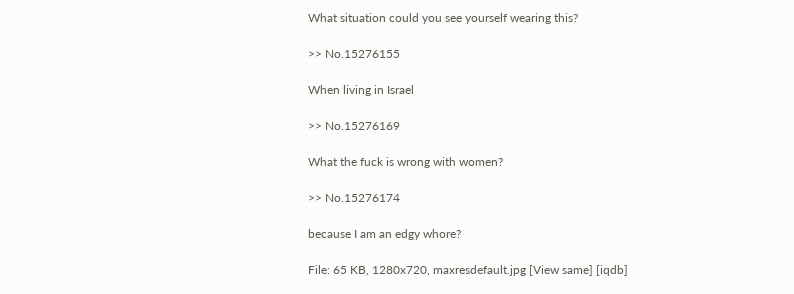What situation could you see yourself wearing this?

>> No.15276155

When living in Israel

>> No.15276169

What the fuck is wrong with women?

>> No.15276174

because I am an edgy whore?

File: 65 KB, 1280x720, maxresdefault.jpg [View same] [iqdb]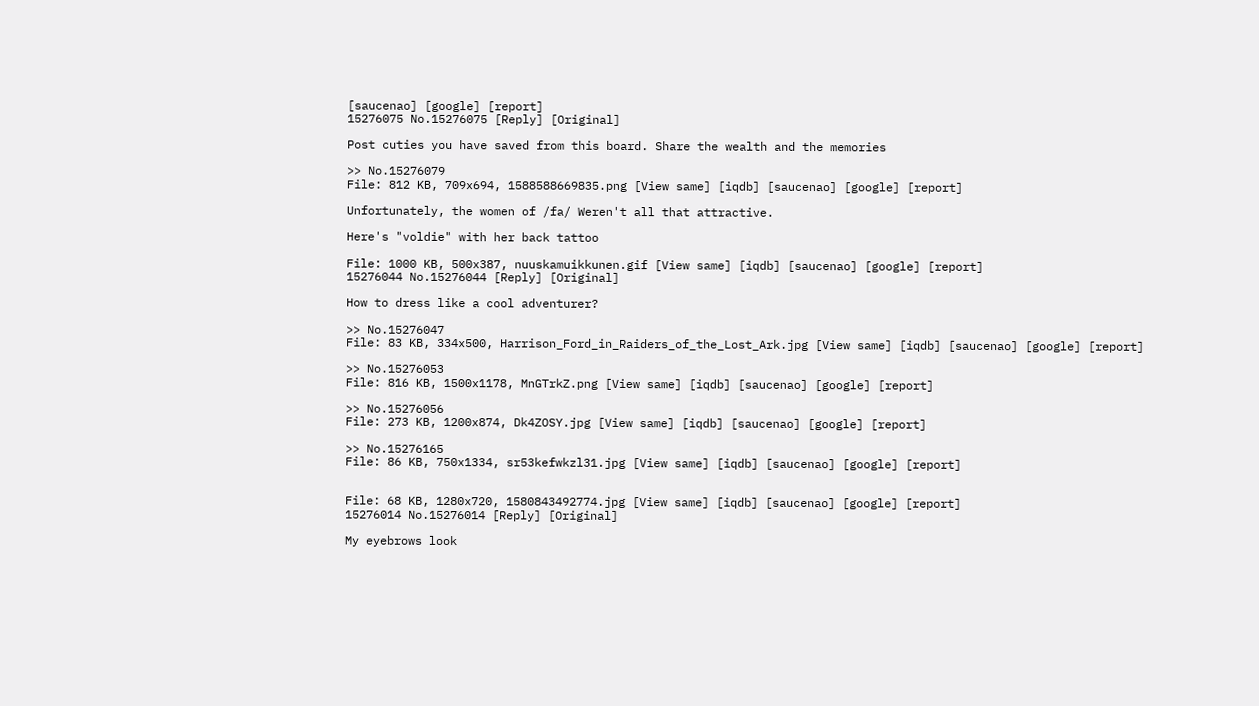[saucenao] [google] [report]
15276075 No.15276075 [Reply] [Original]

Post cuties you have saved from this board. Share the wealth and the memories

>> No.15276079
File: 812 KB, 709x694, 1588588669835.png [View same] [iqdb] [saucenao] [google] [report]

Unfortunately, the women of /fa/ Weren't all that attractive.

Here's "voldie" with her back tattoo

File: 1000 KB, 500x387, nuuskamuikkunen.gif [View same] [iqdb] [saucenao] [google] [report]
15276044 No.15276044 [Reply] [Original]

How to dress like a cool adventurer?

>> No.15276047
File: 83 KB, 334x500, Harrison_Ford_in_Raiders_of_the_Lost_Ark.jpg [View same] [iqdb] [saucenao] [google] [report]

>> No.15276053
File: 816 KB, 1500x1178, MnGTrkZ.png [View same] [iqdb] [saucenao] [google] [report]

>> No.15276056
File: 273 KB, 1200x874, Dk4ZOSY.jpg [View same] [iqdb] [saucenao] [google] [report]

>> No.15276165
File: 86 KB, 750x1334, sr53kefwkzl31.jpg [View same] [iqdb] [saucenao] [google] [report]


File: 68 KB, 1280x720, 1580843492774.jpg [View same] [iqdb] [saucenao] [google] [report]
15276014 No.15276014 [Reply] [Original]

My eyebrows look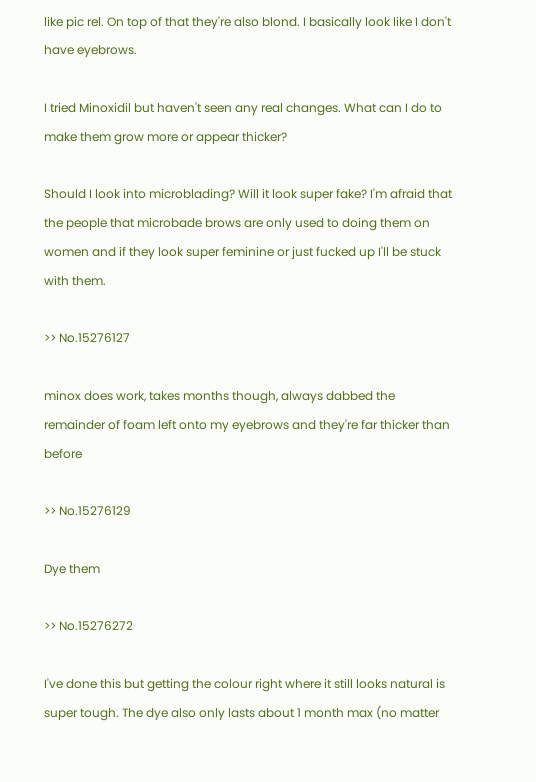like pic rel. On top of that they're also blond. I basically look like I don't have eyebrows.

I tried Minoxidil but haven't seen any real changes. What can I do to make them grow more or appear thicker?

Should I look into microblading? Will it look super fake? I'm afraid that the people that microbade brows are only used to doing them on women and if they look super feminine or just fucked up I'll be stuck with them.

>> No.15276127

minox does work, takes months though, always dabbed the remainder of foam left onto my eyebrows and they're far thicker than before

>> No.15276129

Dye them

>> No.15276272

I've done this but getting the colour right where it still looks natural is super tough. The dye also only lasts about 1 month max (no matter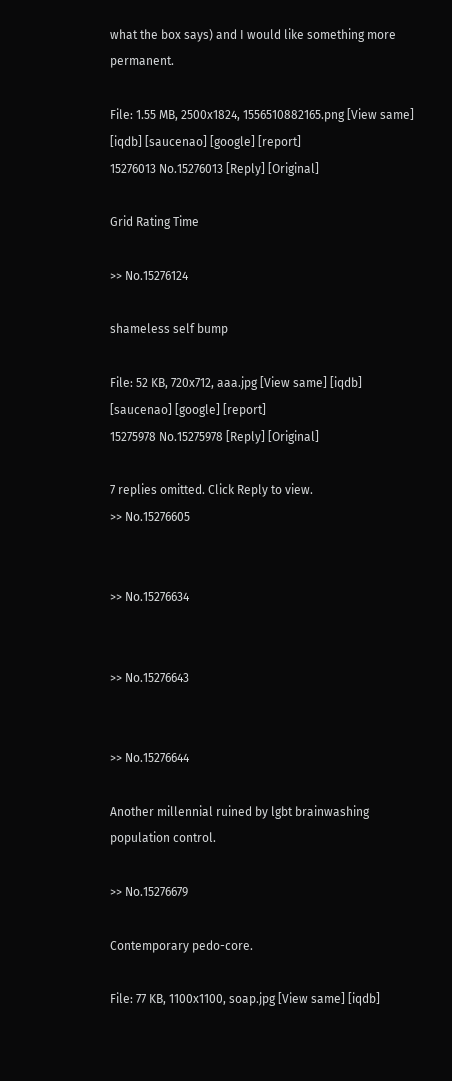what the box says) and I would like something more permanent.

File: 1.55 MB, 2500x1824, 1556510882165.png [View same] [iqdb] [saucenao] [google] [report]
15276013 No.15276013 [Reply] [Original]

Grid Rating Time

>> No.15276124

shameless self bump

File: 52 KB, 720x712, aaa.jpg [View same] [iqdb] [saucenao] [google] [report]
15275978 No.15275978 [Reply] [Original]

7 replies omitted. Click Reply to view.
>> No.15276605


>> No.15276634


>> No.15276643


>> No.15276644

Another millennial ruined by lgbt brainwashing population control.

>> No.15276679

Contemporary pedo-core.

File: 77 KB, 1100x1100, soap.jpg [View same] [iqdb]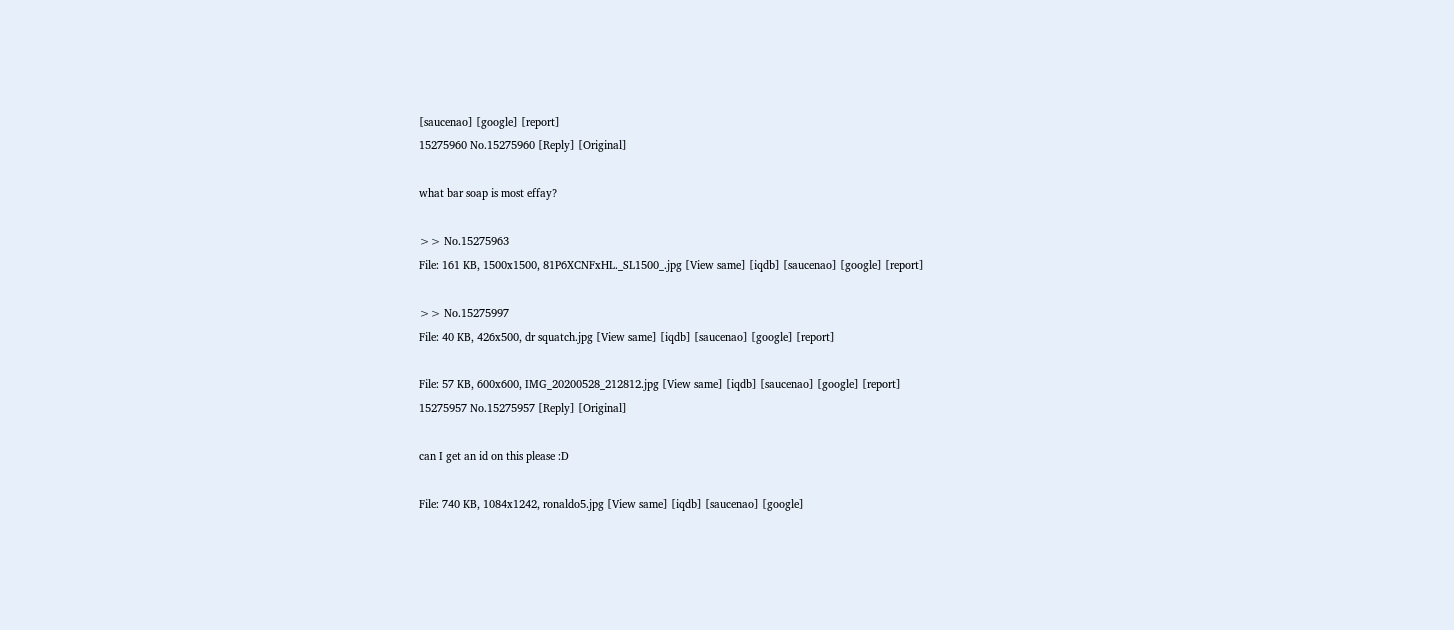[saucenao] [google] [report]
15275960 No.15275960 [Reply] [Original]

what bar soap is most effay?

>> No.15275963
File: 161 KB, 1500x1500, 81P6XCNFxHL._SL1500_.jpg [View same] [iqdb] [saucenao] [google] [report]

>> No.15275997
File: 40 KB, 426x500, dr squatch.jpg [View same] [iqdb] [saucenao] [google] [report]

File: 57 KB, 600x600, IMG_20200528_212812.jpg [View same] [iqdb] [saucenao] [google] [report]
15275957 No.15275957 [Reply] [Original]

can I get an id on this please :D

File: 740 KB, 1084x1242, ronaldo5.jpg [View same] [iqdb] [saucenao] [google]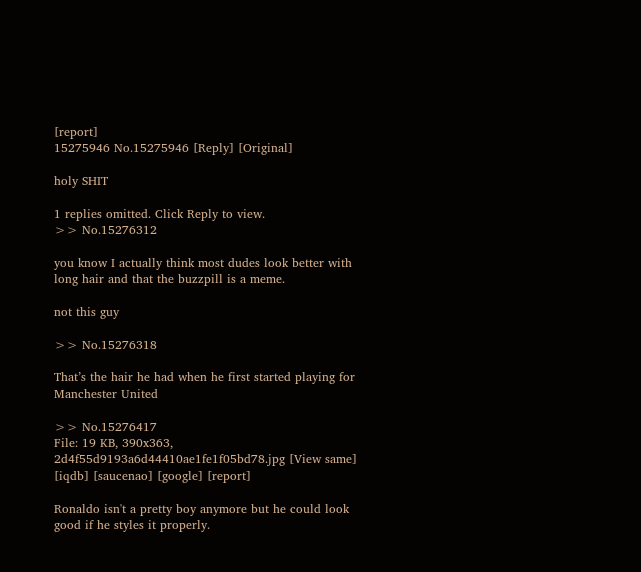[report]
15275946 No.15275946 [Reply] [Original]

holy SHIT

1 replies omitted. Click Reply to view.
>> No.15276312

you know I actually think most dudes look better with long hair and that the buzzpill is a meme.

not this guy

>> No.15276318

That’s the hair he had when he first started playing for Manchester United

>> No.15276417
File: 19 KB, 390x363, 2d4f55d9193a6d44410ae1fe1f05bd78.jpg [View same] [iqdb] [saucenao] [google] [report]

Ronaldo isn't a pretty boy anymore but he could look good if he styles it properly.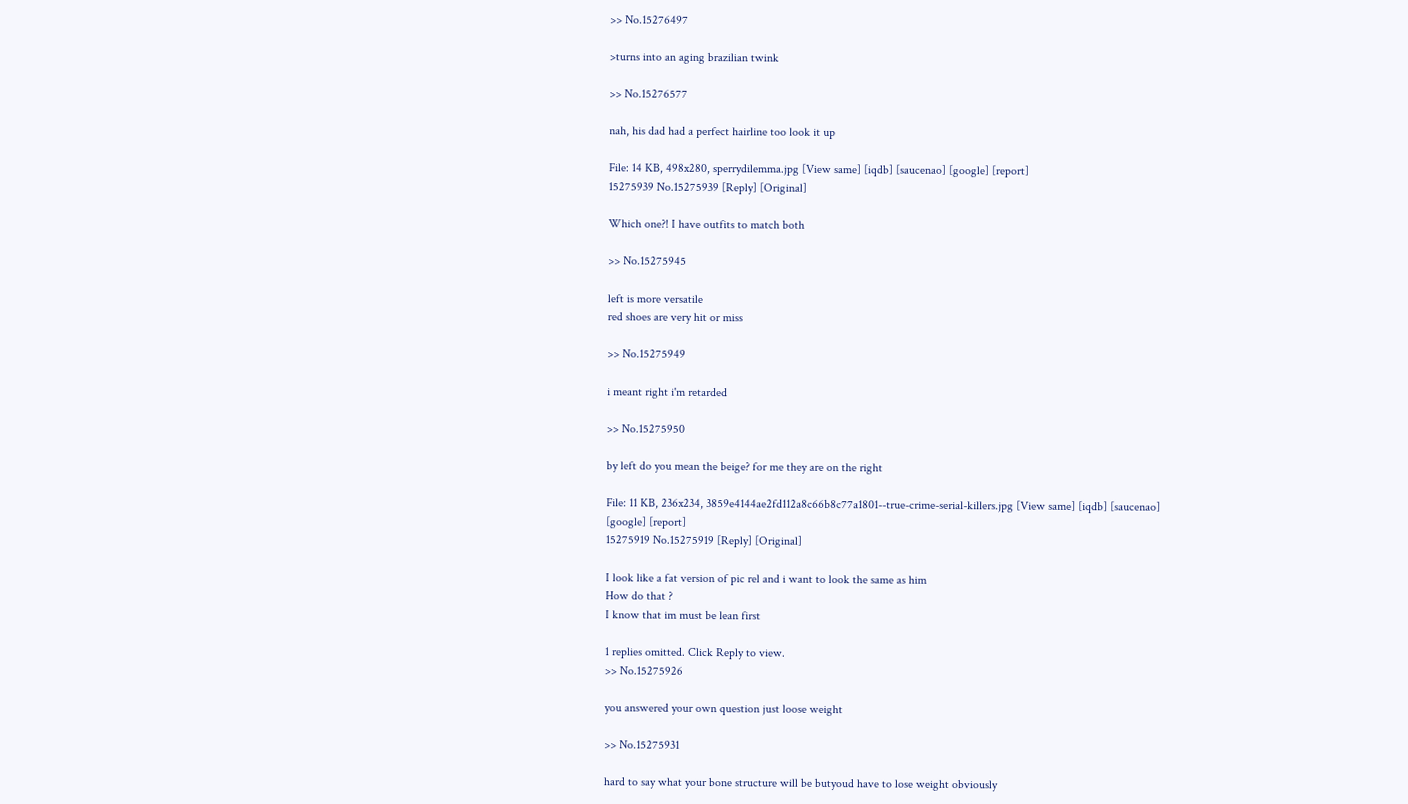>> No.15276497

>turns into an aging brazilian twink

>> No.15276577

nah, his dad had a perfect hairline too look it up

File: 14 KB, 498x280, sperrydilemma.jpg [View same] [iqdb] [saucenao] [google] [report]
15275939 No.15275939 [Reply] [Original]

Which one?! I have outfits to match both

>> No.15275945

left is more versatile
red shoes are very hit or miss

>> No.15275949

i meant right i'm retarded

>> No.15275950

by left do you mean the beige? for me they are on the right

File: 11 KB, 236x234, 3859e4144ae2fd112a8c66b8c77a1801--true-crime-serial-killers.jpg [View same] [iqdb] [saucenao] [google] [report]
15275919 No.15275919 [Reply] [Original]

I look like a fat version of pic rel and i want to look the same as him
How do that ?
I know that im must be lean first

1 replies omitted. Click Reply to view.
>> No.15275926

you answered your own question just loose weight

>> No.15275931

hard to say what your bone structure will be butyoud have to lose weight obviously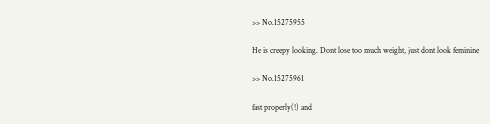>> No.15275955

He is creepy looking. Dont lose too much weight, just dont look feminine

>> No.15275961

fast properly(!) and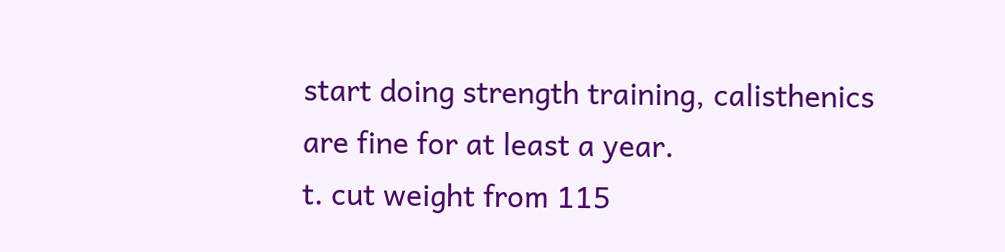start doing strength training, calisthenics are fine for at least a year.
t. cut weight from 115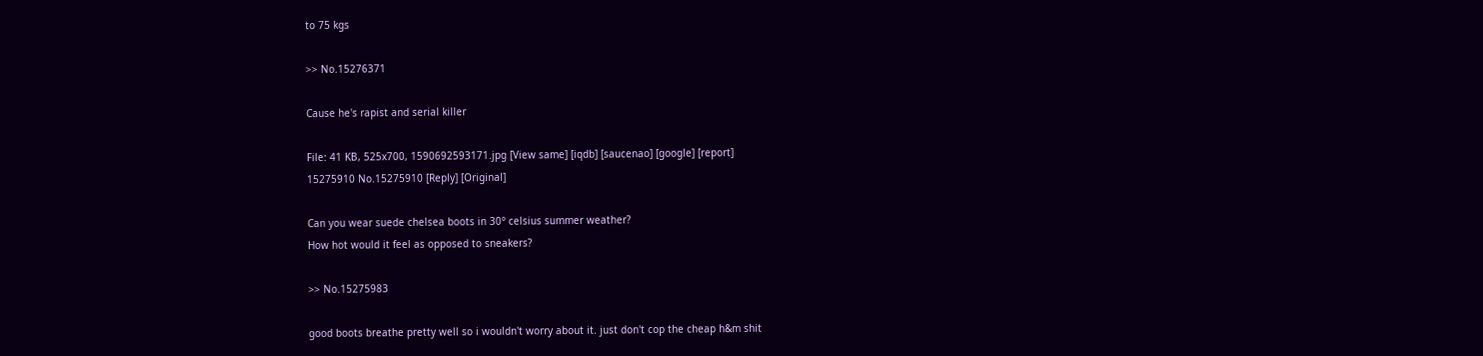to 75 kgs

>> No.15276371

Cause he's rapist and serial killer

File: 41 KB, 525x700, 1590692593171.jpg [View same] [iqdb] [saucenao] [google] [report]
15275910 No.15275910 [Reply] [Original]

Can you wear suede chelsea boots in 30° celsius summer weather?
How hot would it feel as opposed to sneakers?

>> No.15275983

good boots breathe pretty well so i wouldn't worry about it. just don't cop the cheap h&m shit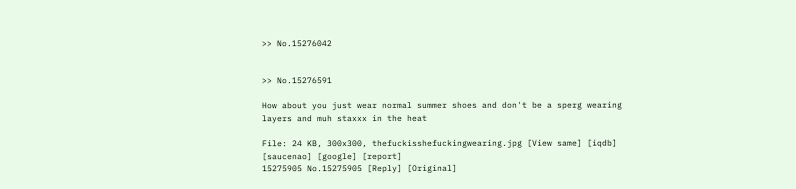>> No.15276042


>> No.15276591

How about you just wear normal summer shoes and don't be a sperg wearing layers and muh staxxx in the heat

File: 24 KB, 300x300, thefuckisshefuckingwearing.jpg [View same] [iqdb] [saucenao] [google] [report]
15275905 No.15275905 [Reply] [Original]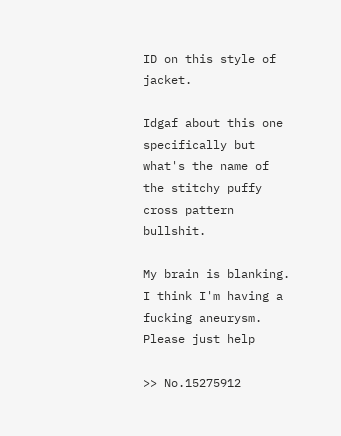ID on this style of jacket.

Idgaf about this one specifically but what's the name of the stitchy puffy cross pattern bullshit.

My brain is blanking. I think I'm having a fucking aneurysm. Please just help

>> No.15275912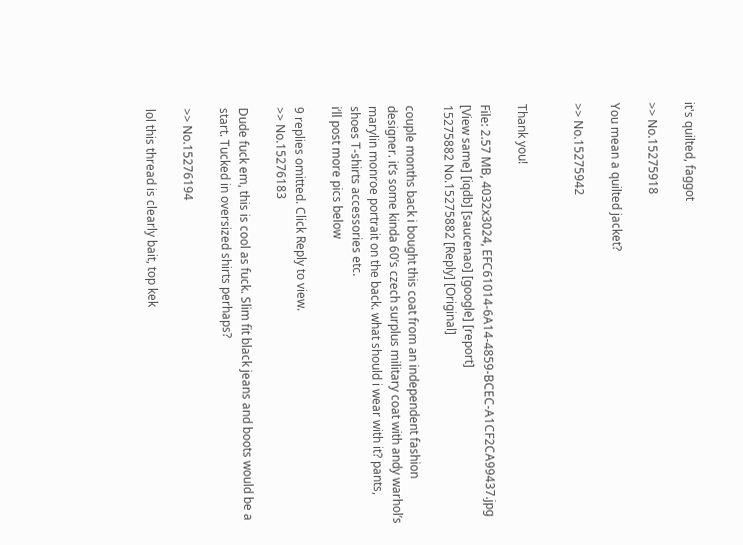it's quilted, faggot

>> No.15275918

You mean a quilted jacket?

>> No.15275942


Thank you!

File: 2.57 MB, 4032x3024, EFC61014-6A14-4859-BCEC-A1CF2CA99437.jpg [View same] [iqdb] [saucenao] [google] [report]
15275882 No.15275882 [Reply] [Original]

couple months back i bought this coat from an independent fashion designer. it’s some kinda 60’s czech surplus military coat with andy warhol’s marylin monroe portrait on the back. what should i wear with it? pants, shoes T-shirts accessories etc.
i’ll post more pics below

9 replies omitted. Click Reply to view.
>> No.15276183

Dude fuck em, this is cool as fuck. Slim fit black jeans and boots would be a start. Tucked in oversized shirts perhaps?

>> No.15276194

lol this thread is clearly bait, top kek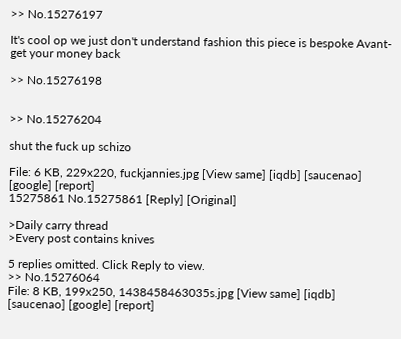>> No.15276197

It's cool op we just don't understand fashion this piece is bespoke Avant-get your money back

>> No.15276198


>> No.15276204

shut the fuck up schizo

File: 6 KB, 229x220, fuckjannies.jpg [View same] [iqdb] [saucenao] [google] [report]
15275861 No.15275861 [Reply] [Original]

>Daily carry thread
>Every post contains knives

5 replies omitted. Click Reply to view.
>> No.15276064
File: 8 KB, 199x250, 1438458463035s.jpg [View same] [iqdb] [saucenao] [google] [report]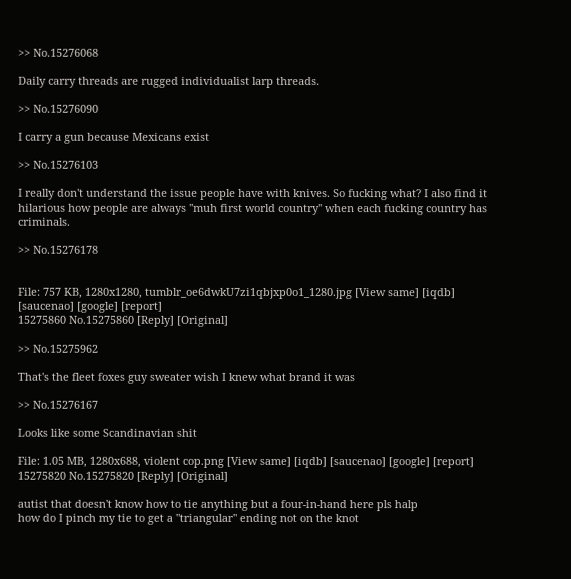>> No.15276068

Daily carry threads are rugged individualist larp threads.

>> No.15276090

I carry a gun because Mexicans exist

>> No.15276103

I really don't understand the issue people have with knives. So fucking what? I also find it hilarious how people are always ''muh first world country'' when each fucking country has criminals.

>> No.15276178


File: 757 KB, 1280x1280, tumblr_oe6dwkU7zi1qbjxp0o1_1280.jpg [View same] [iqdb] [saucenao] [google] [report]
15275860 No.15275860 [Reply] [Original]

>> No.15275962

That's the fleet foxes guy sweater wish I knew what brand it was

>> No.15276167

Looks like some Scandinavian shit

File: 1.05 MB, 1280x688, violent cop.png [View same] [iqdb] [saucenao] [google] [report]
15275820 No.15275820 [Reply] [Original]

autist that doesn't know how to tie anything but a four-in-hand here pls halp
how do I pinch my tie to get a "triangular" ending not on the knot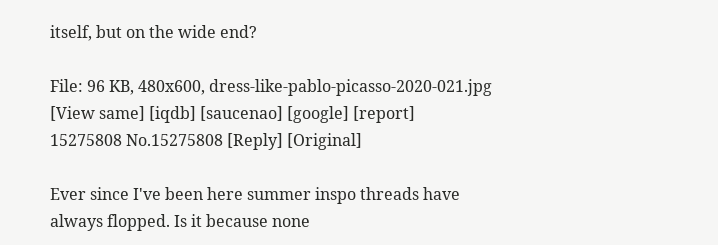itself, but on the wide end?

File: 96 KB, 480x600, dress-like-pablo-picasso-2020-021.jpg [View same] [iqdb] [saucenao] [google] [report]
15275808 No.15275808 [Reply] [Original]

Ever since I've been here summer inspo threads have always flopped. Is it because none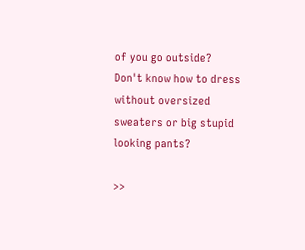of you go outside? Don't know how to dress without oversized sweaters or big stupid looking pants?

>>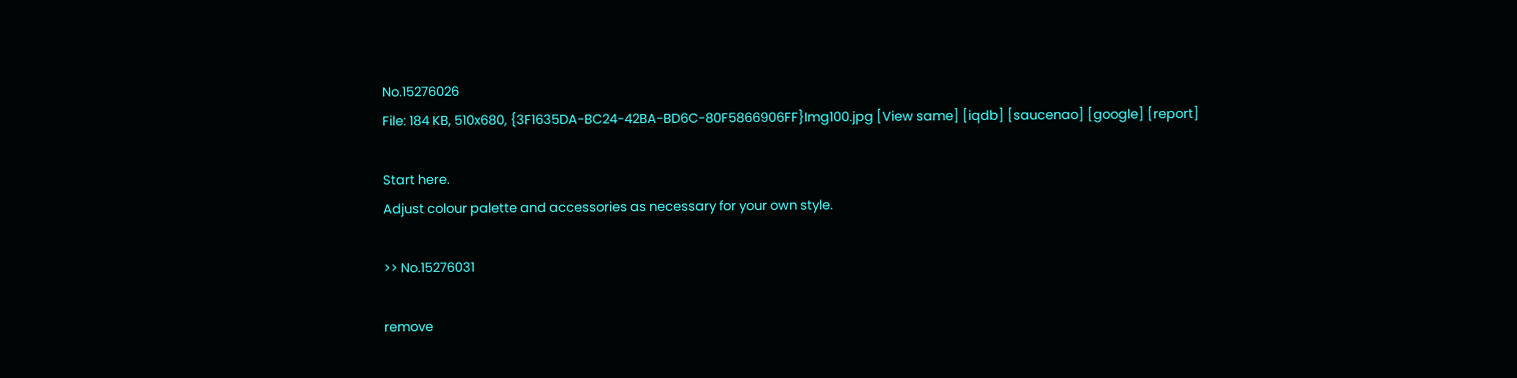No.15276026
File: 184 KB, 510x680, {3F1635DA-BC24-42BA-BD6C-80F5866906FF}Img100.jpg [View same] [iqdb] [saucenao] [google] [report]

Start here.
Adjust colour palette and accessories as necessary for your own style.

>> No.15276031

remove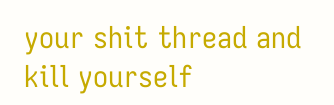your shit thread and kill yourself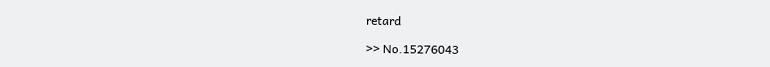retard

>> No.15276043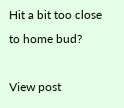Hit a bit too close to home bud?

View post